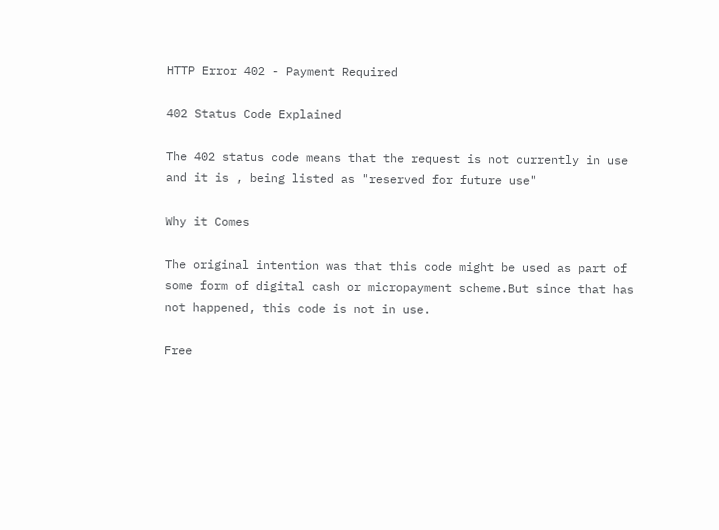HTTP Error 402 - Payment Required

402 Status Code Explained

The 402 status code means that the request is not currently in use and it is , being listed as "reserved for future use"

Why it Comes

The original intention was that this code might be used as part of some form of digital cash or micropayment scheme.But since that has not happened, this code is not in use.

Free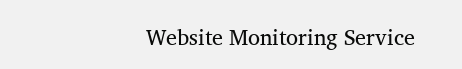Website Monitoring Service